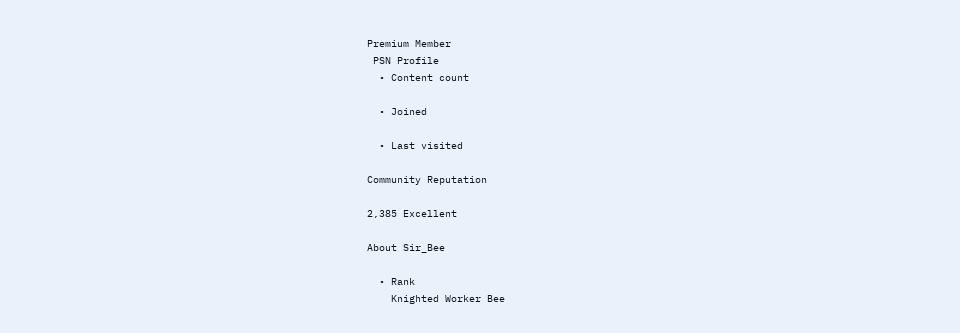Premium Member
 PSN Profile
  • Content count

  • Joined

  • Last visited

Community Reputation

2,385 Excellent

About Sir_Bee

  • Rank
    Knighted Worker Bee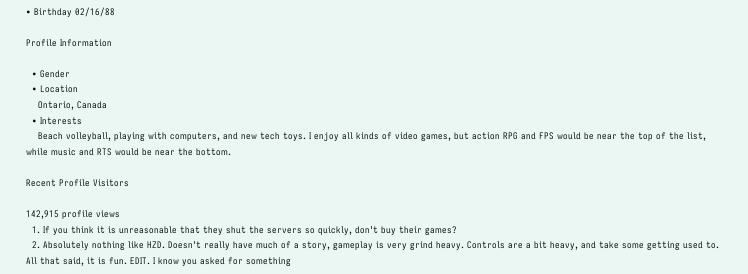• Birthday 02/16/88

Profile Information

  • Gender
  • Location
    Ontario, Canada
  • Interests
    Beach volleyball, playing with computers, and new tech toys. I enjoy all kinds of video games, but action RPG and FPS would be near the top of the list, while music and RTS would be near the bottom.

Recent Profile Visitors

142,915 profile views
  1. If you think it is unreasonable that they shut the servers so quickly, don't buy their games?
  2. Absolutely nothing like HZD. Doesn't really have much of a story, gameplay is very grind heavy. Controls are a bit heavy, and take some getting used to. All that said, it is fun. EDIT. I know you asked for something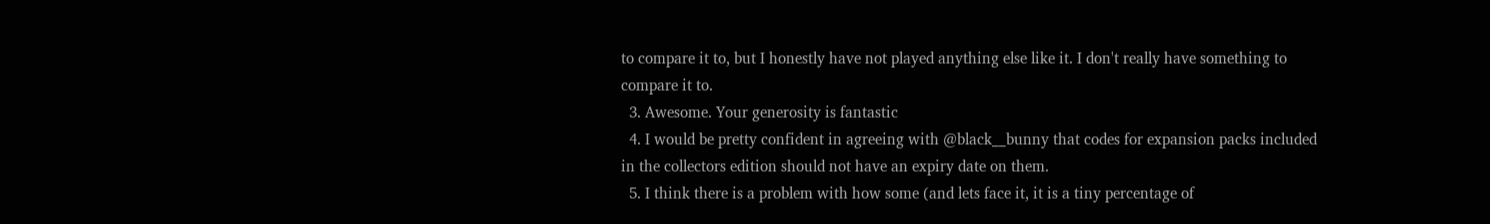to compare it to, but I honestly have not played anything else like it. I don't really have something to compare it to.
  3. Awesome. Your generosity is fantastic
  4. I would be pretty confident in agreeing with @black__bunny that codes for expansion packs included in the collectors edition should not have an expiry date on them.
  5. I think there is a problem with how some (and lets face it, it is a tiny percentage of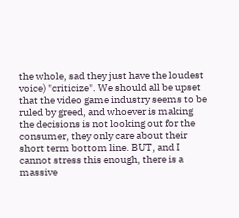the whole, sad they just have the loudest voice) "criticize". We should all be upset that the video game industry seems to be ruled by greed, and whoever is making the decisions is not looking out for the consumer, they only care about their short term bottom line. BUT, and I cannot stress this enough, there is a massive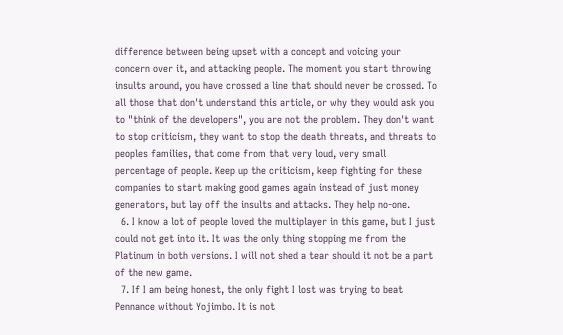difference between being upset with a concept and voicing your concern over it, and attacking people. The moment you start throwing insults around, you have crossed a line that should never be crossed. To all those that don't understand this article, or why they would ask you to "think of the developers", you are not the problem. They don't want to stop criticism, they want to stop the death threats, and threats to peoples families, that come from that very loud, very small percentage of people. Keep up the criticism, keep fighting for these companies to start making good games again instead of just money generators, but lay off the insults and attacks. They help no-one.
  6. I know a lot of people loved the multiplayer in this game, but I just could not get into it. It was the only thing stopping me from the Platinum in both versions. I will not shed a tear should it not be a part of the new game.
  7. If I am being honest, the only fight I lost was trying to beat Pennance without Yojimbo. It is not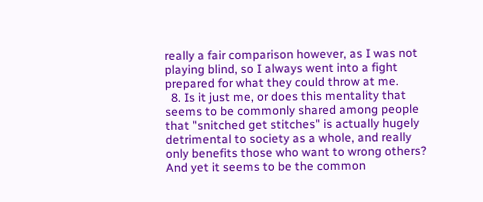really a fair comparison however, as I was not playing blind, so I always went into a fight prepared for what they could throw at me.
  8. Is it just me, or does this mentality that seems to be commonly shared among people that "snitched get stitches" is actually hugely detrimental to society as a whole, and really only benefits those who want to wrong others?  And yet it seems to be the common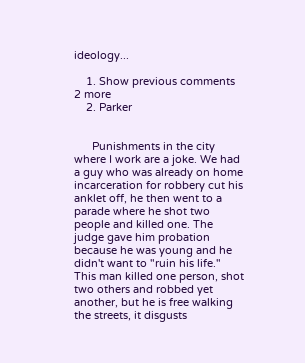ideology...

    1. Show previous comments  2 more
    2. Parker


      Punishments in the city where I work are a joke. We had a guy who was already on home incarceration for robbery cut his anklet off, he then went to a parade where he shot two people and killed one. The judge gave him probation because he was young and he didn't want to "ruin his life." This man killed one person, shot two others and robbed yet another, but he is free walking the streets, it disgusts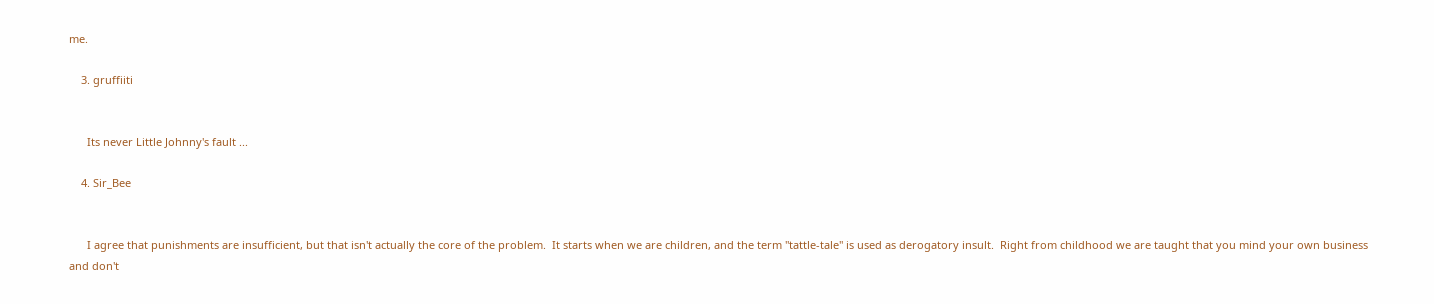me.

    3. gruffiiti


      Its never Little Johnny's fault ...

    4. Sir_Bee


      I agree that punishments are insufficient, but that isn't actually the core of the problem.  It starts when we are children, and the term "tattle-tale" is used as derogatory insult.  Right from childhood we are taught that you mind your own business and don't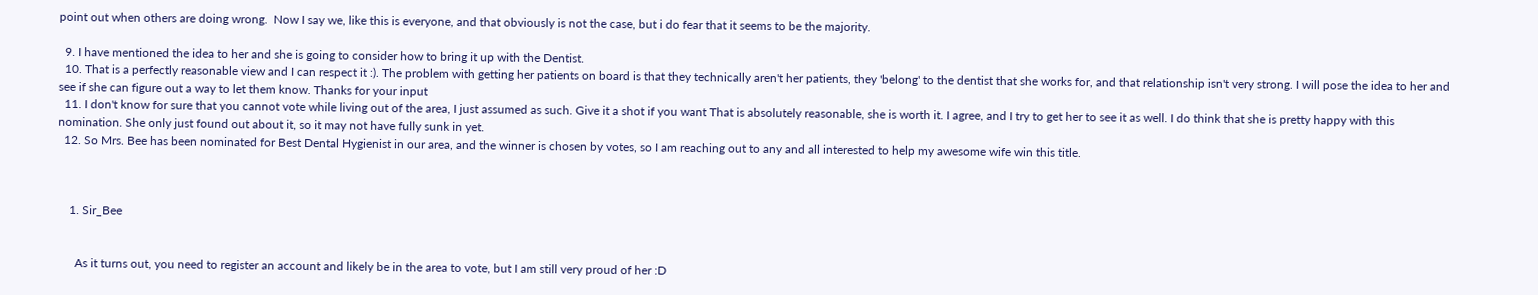point out when others are doing wrong.  Now I say we, like this is everyone, and that obviously is not the case, but i do fear that it seems to be the majority.

  9. I have mentioned the idea to her and she is going to consider how to bring it up with the Dentist.
  10. That is a perfectly reasonable view and I can respect it :). The problem with getting her patients on board is that they technically aren't her patients, they 'belong' to the dentist that she works for, and that relationship isn't very strong. I will pose the idea to her and see if she can figure out a way to let them know. Thanks for your input
  11. I don't know for sure that you cannot vote while living out of the area, I just assumed as such. Give it a shot if you want That is absolutely reasonable, she is worth it. I agree, and I try to get her to see it as well. I do think that she is pretty happy with this nomination. She only just found out about it, so it may not have fully sunk in yet.
  12. So Mrs. Bee has been nominated for Best Dental Hygienist in our area, and the winner is chosen by votes, so I am reaching out to any and all interested to help my awesome wife win this title.



    1. Sir_Bee


      As it turns out, you need to register an account and likely be in the area to vote, but I am still very proud of her :D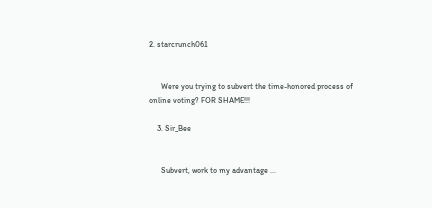2. starcrunch061


      Were you trying to subvert the time-honored process of online voting? FOR SHAME!!!

    3. Sir_Bee


      Subvert, work to my advantage ...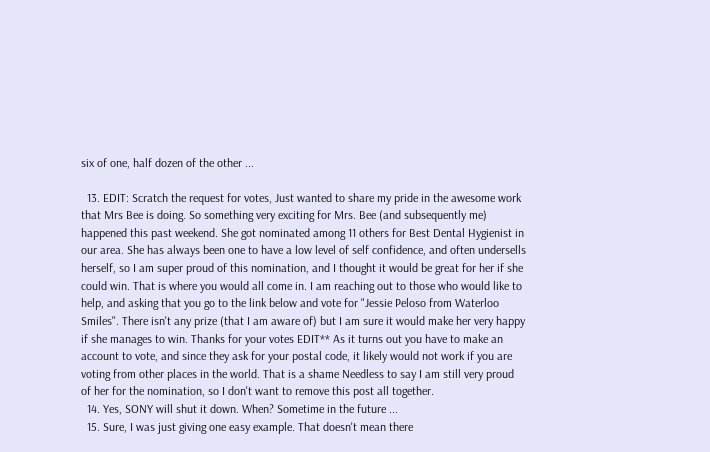six of one, half dozen of the other ...

  13. EDIT: Scratch the request for votes, Just wanted to share my pride in the awesome work that Mrs Bee is doing. So something very exciting for Mrs. Bee (and subsequently me) happened this past weekend. She got nominated among 11 others for Best Dental Hygienist in our area. She has always been one to have a low level of self confidence, and often undersells herself, so I am super proud of this nomination, and I thought it would be great for her if she could win. That is where you would all come in. I am reaching out to those who would like to help, and asking that you go to the link below and vote for "Jessie Peloso from Waterloo Smiles". There isn't any prize (that I am aware of) but I am sure it would make her very happy if she manages to win. Thanks for your votes EDIT** As it turns out you have to make an account to vote, and since they ask for your postal code, it likely would not work if you are voting from other places in the world. That is a shame Needless to say I am still very proud of her for the nomination, so I don't want to remove this post all together.
  14. Yes, SONY will shut it down. When? Sometime in the future ...
  15. Sure, I was just giving one easy example. That doesn't mean there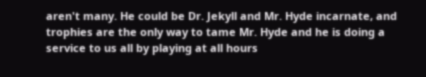aren't many. He could be Dr. Jekyll and Mr. Hyde incarnate, and trophies are the only way to tame Mr. Hyde and he is doing a service to us all by playing at all hours